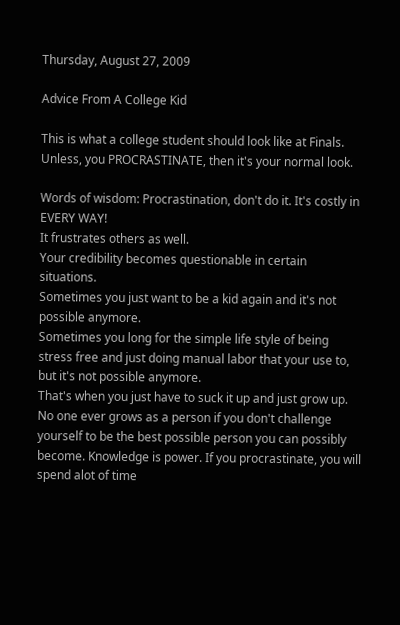Thursday, August 27, 2009

Advice From A College Kid

This is what a college student should look like at Finals. Unless, you PROCRASTINATE, then it's your normal look.

Words of wisdom: Procrastination, don't do it. It's costly in EVERY WAY!
It frustrates others as well.
Your credibility becomes questionable in certain situations.
Sometimes you just want to be a kid again and it's not possible anymore.
Sometimes you long for the simple life style of being stress free and just doing manual labor that your use to, but it's not possible anymore.
That's when you just have to suck it up and just grow up. No one ever grows as a person if you don't challenge yourself to be the best possible person you can possibly become. Knowledge is power. If you procrastinate, you will spend alot of time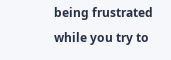being frustrated while you try to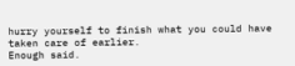hurry yourself to finish what you could have taken care of earlier.
Enough said.